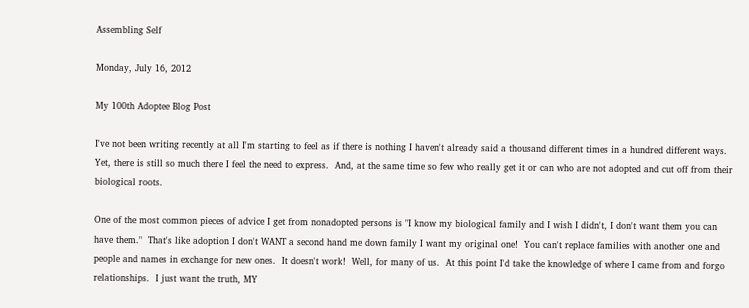Assembling Self

Monday, July 16, 2012

My 100th Adoptee Blog Post

I've not been writing recently at all I'm starting to feel as if there is nothing I haven't already said a thousand different times in a hundred different ways.  Yet, there is still so much there I feel the need to express.  And, at the same time so few who really get it or can who are not adopted and cut off from their biological roots.

One of the most common pieces of advice I get from nonadopted persons is "I know my biological family and I wish I didn't, I don't want them you can have them."  That's like adoption I don't WANT a second hand me down family I want my original one!  You can't replace families with another one and people and names in exchange for new ones.  It doesn't work!  Well, for many of us.  At this point I'd take the knowledge of where I came from and forgo relationships.  I just want the truth, MY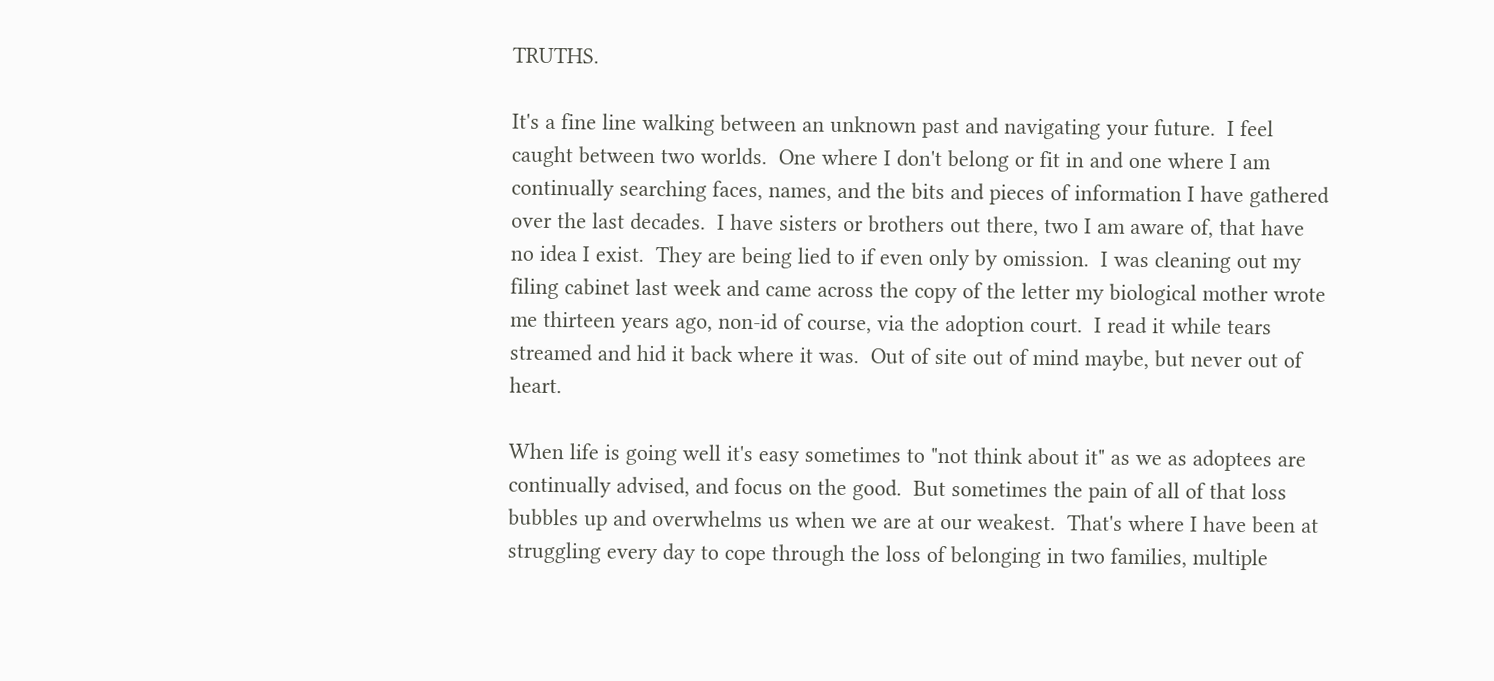TRUTHS.

It's a fine line walking between an unknown past and navigating your future.  I feel caught between two worlds.  One where I don't belong or fit in and one where I am continually searching faces, names, and the bits and pieces of information I have gathered over the last decades.  I have sisters or brothers out there, two I am aware of, that have no idea I exist.  They are being lied to if even only by omission.  I was cleaning out my filing cabinet last week and came across the copy of the letter my biological mother wrote me thirteen years ago, non-id of course, via the adoption court.  I read it while tears streamed and hid it back where it was.  Out of site out of mind maybe, but never out of heart.

When life is going well it's easy sometimes to "not think about it" as we as adoptees are continually advised, and focus on the good.  But sometimes the pain of all of that loss bubbles up and overwhelms us when we are at our weakest.  That's where I have been at struggling every day to cope through the loss of belonging in two families, multiple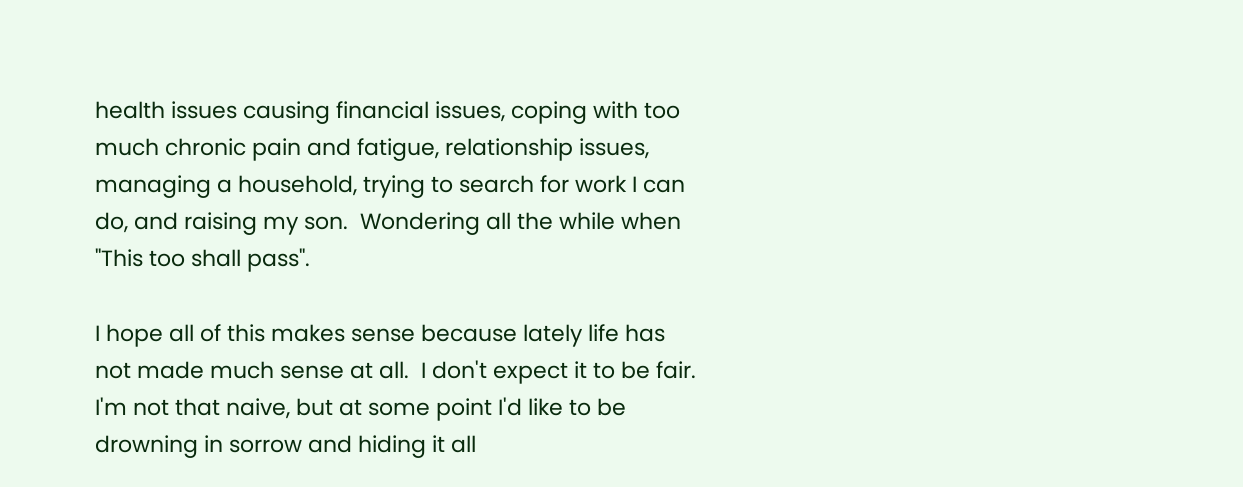health issues causing financial issues, coping with too much chronic pain and fatigue, relationship issues, managing a household, trying to search for work I can do, and raising my son.  Wondering all the while when "This too shall pass".

I hope all of this makes sense because lately life has not made much sense at all.  I don't expect it to be fair. I'm not that naive, but at some point I'd like to be drowning in sorrow and hiding it all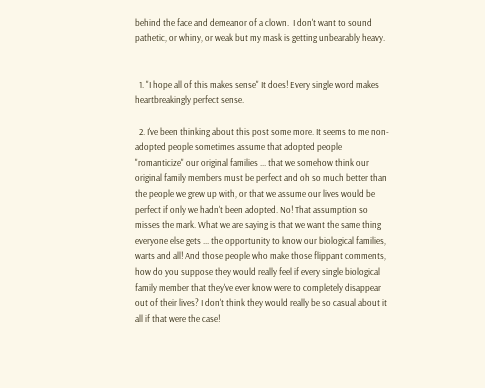behind the face and demeanor of a clown.  I don't want to sound pathetic, or whiny, or weak but my mask is getting unbearably heavy.


  1. "I hope all of this makes sense" It does! Every single word makes heartbreakingly perfect sense.

  2. I've been thinking about this post some more. It seems to me non-adopted people sometimes assume that adopted people "romanticize" our original families ... that we somehow think our original family members must be perfect and oh so much better than the people we grew up with, or that we assume our lives would be perfect if only we hadn't been adopted. No! That assumption so misses the mark. What we are saying is that we want the same thing everyone else gets ... the opportunity to know our biological families, warts and all! And those people who make those flippant comments, how do you suppose they would really feel if every single biological family member that they've ever know were to completely disappear out of their lives? I don't think they would really be so casual about it all if that were the case!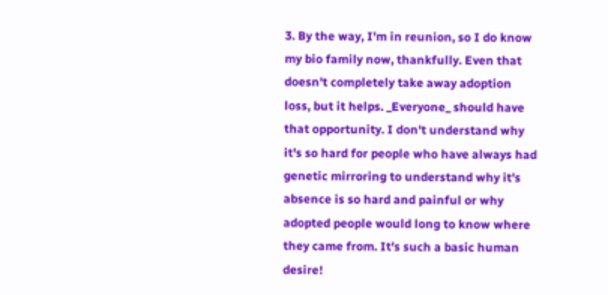3. By the way, I'm in reunion, so I do know my bio family now, thankfully. Even that doesn't completely take away adoption loss, but it helps. _Everyone_ should have that opportunity. I don't understand why it's so hard for people who have always had genetic mirroring to understand why it's absence is so hard and painful or why adopted people would long to know where they came from. It's such a basic human desire!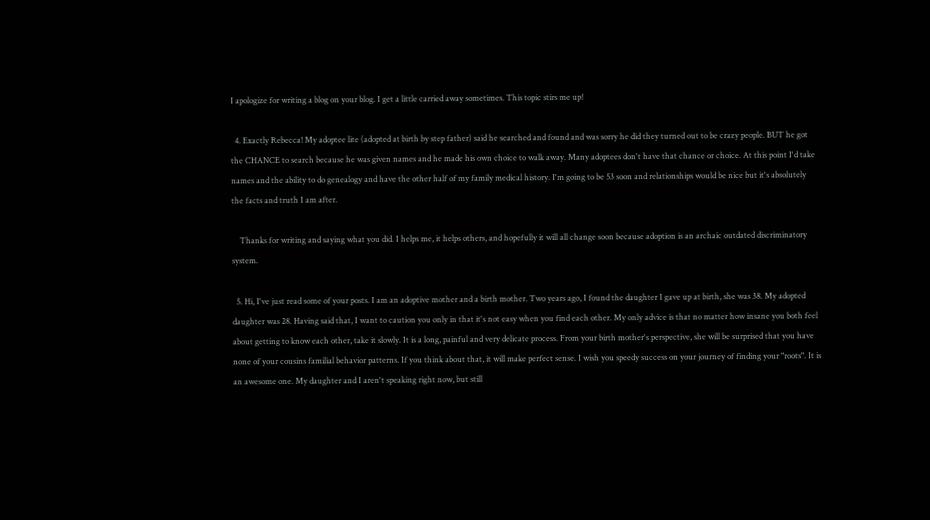I apologize for writing a blog on your blog. I get a little carried away sometimes. This topic stirs me up!

  4. Exactly Rebecca! My adoptee lite (adopted at birth by step father) said he searched and found and was sorry he did they turned out to be crazy people. BUT he got the CHANCE to search because he was given names and he made his own choice to walk away. Many adoptees don't have that chance or choice. At this point I'd take names and the ability to do genealogy and have the other half of my family medical history. I'm going to be 53 soon and relationships would be nice but it's absolutely the facts and truth I am after.

    Thanks for writing and saying what you did. I helps me, it helps others, and hopefully it will all change soon because adoption is an archaic outdated discriminatory system.

  5. Hi, I've just read some of your posts. I am an adoptive mother and a birth mother. Two years ago, I found the daughter I gave up at birth, she was 38. My adopted daughter was 28. Having said that, I want to caution you only in that it's not easy when you find each other. My only advice is that no matter how insane you both feel about getting to know each other, take it slowly. It is a long, painful and very delicate process. From your birth mother's perspective, she will be surprised that you have none of your cousins familial behavior patterns. If you think about that, it will make perfect sense. I wish you speedy success on your journey of finding your "roots". It is an awesome one. My daughter and I aren't speaking right now, but still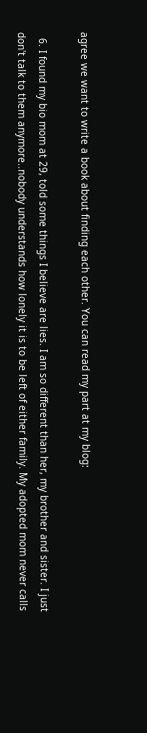agree we want to write a book about finding each other. You can read my part at my blog:

  6. I found my bio mom at 29, told some things I believe are lies. I am so different than her, my brother and sister. I just don't talk to them anymore..nobody understands how lonely it is to be left of either family. My adopted mom never calls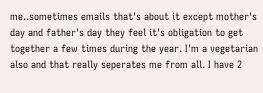me..sometimes emails that's about it except mother's day and father's day they feel it's obligation to get together a few times during the year. I'm a vegetarian also and that really seperates me from all. I have 2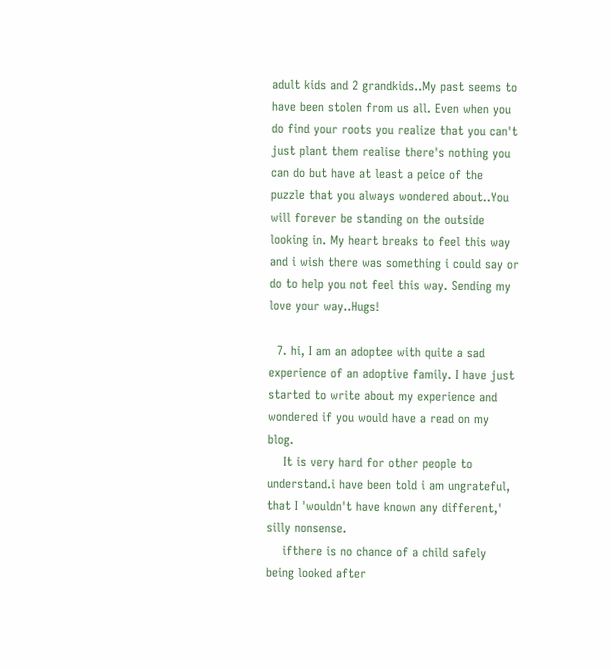adult kids and 2 grandkids..My past seems to have been stolen from us all. Even when you do find your roots you realize that you can't just plant them realise there's nothing you can do but have at least a peice of the puzzle that you always wondered about..You will forever be standing on the outside looking in. My heart breaks to feel this way and i wish there was something i could say or do to help you not feel this way. Sending my love your way..Hugs!

  7. hi, I am an adoptee with quite a sad experience of an adoptive family. I have just started to write about my experience and wondered if you would have a read on my blog.
    It is very hard for other people to understand.i have been told i am ungrateful, that I 'wouldn't have known any different,' silly nonsense.
    ifthere is no chance of a child safely being looked after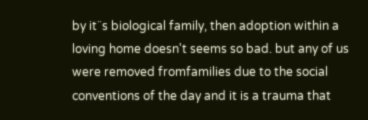by it¨s biological family, then adoption within a loving home doesn't seems so bad. but any of us were removed fromfamilies due to the social conventions of the day and it is a trauma that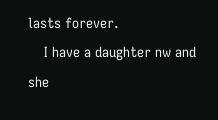lasts forever.
    I have a daughter nw and she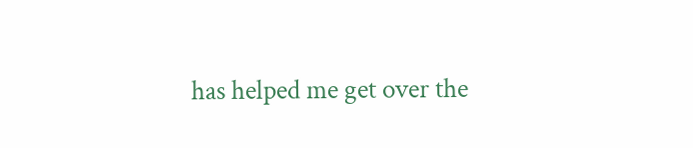has helped me get over the